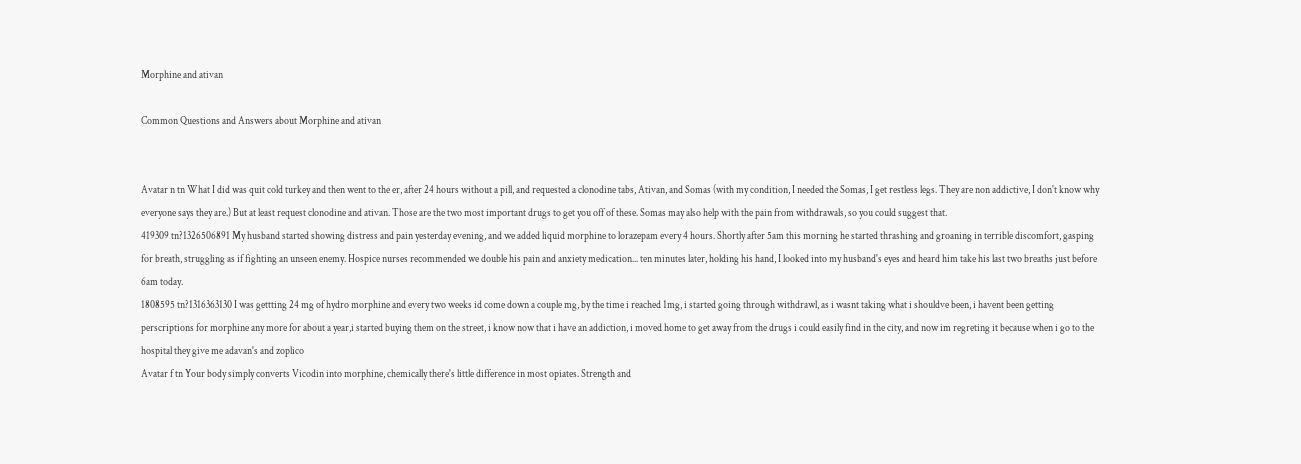Morphine and ativan

Common Questions and Answers about Morphine and ativan


Avatar n tn What I did was quit cold turkey and then went to the er, after 24 hours without a pill, and requested a clonodine tabs, Ativan, and Somas (with my condition, I needed the Somas, I get restless legs. They are non addictive, I don't know why everyone says they are.) But at least request clonodine and ativan. Those are the two most important drugs to get you off of these. Somas may also help with the pain from withdrawals, so you could suggest that.
419309 tn?1326506891 My husband started showing distress and pain yesterday evening, and we added liquid morphine to lorazepam every 4 hours. Shortly after 5am this morning he started thrashing and groaning in terrible discomfort, gasping for breath, struggling as if fighting an unseen enemy. Hospice nurses recommended we double his pain and anxiety medication... ten minutes later, holding his hand, I looked into my husband's eyes and heard him take his last two breaths just before 6am today.
1808595 tn?1316363130 I was gettting 24 mg of hydro morphine and every two weeks id come down a couple mg, by the time i reached 1mg, i started going through withdrawl, as i wasnt taking what i shouldve been, i havent been getting perscriptions for morphine any more for about a year,i started buying them on the street, i know now that i have an addiction, i moved home to get away from the drugs i could easily find in the city, and now im regreting it because when i go to the hospital they give me adavan's and zoplico
Avatar f tn Your body simply converts Vicodin into morphine, chemically there's little difference in most opiates. Strength and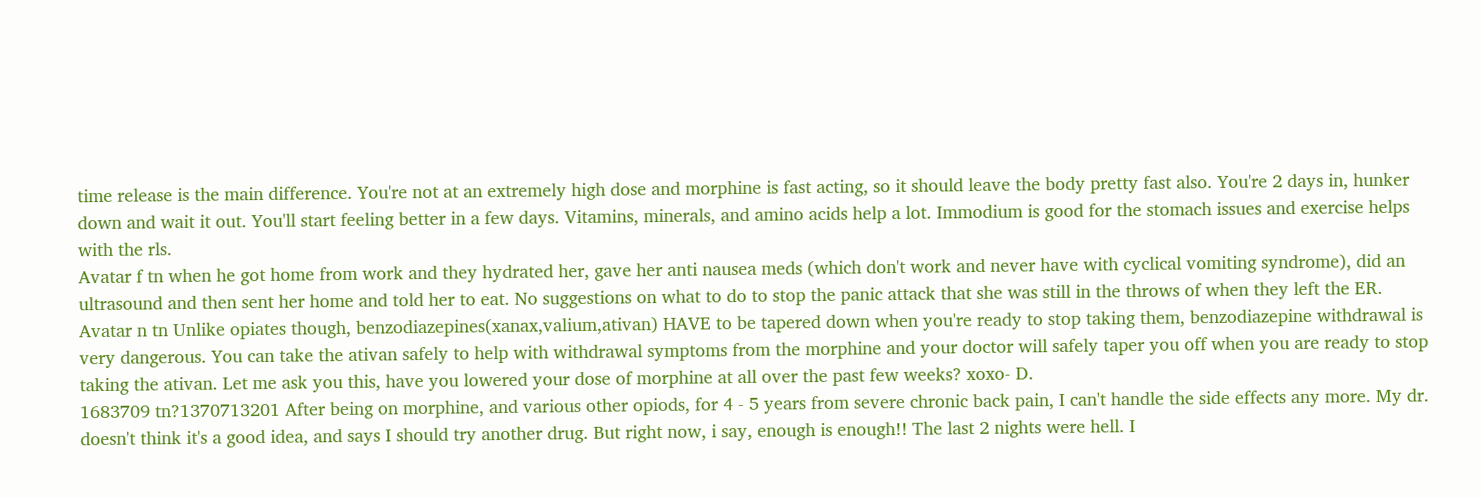time release is the main difference. You're not at an extremely high dose and morphine is fast acting, so it should leave the body pretty fast also. You're 2 days in, hunker down and wait it out. You'll start feeling better in a few days. Vitamins, minerals, and amino acids help a lot. Immodium is good for the stomach issues and exercise helps with the rls.
Avatar f tn when he got home from work and they hydrated her, gave her anti nausea meds (which don't work and never have with cyclical vomiting syndrome), did an ultrasound and then sent her home and told her to eat. No suggestions on what to do to stop the panic attack that she was still in the throws of when they left the ER.
Avatar n tn Unlike opiates though, benzodiazepines(xanax,valium,ativan) HAVE to be tapered down when you're ready to stop taking them, benzodiazepine withdrawal is very dangerous. You can take the ativan safely to help with withdrawal symptoms from the morphine and your doctor will safely taper you off when you are ready to stop taking the ativan. Let me ask you this, have you lowered your dose of morphine at all over the past few weeks? xoxo- D.
1683709 tn?1370713201 After being on morphine, and various other opiods, for 4 - 5 years from severe chronic back pain, I can't handle the side effects any more. My dr. doesn't think it's a good idea, and says I should try another drug. But right now, i say, enough is enough!! The last 2 nights were hell. I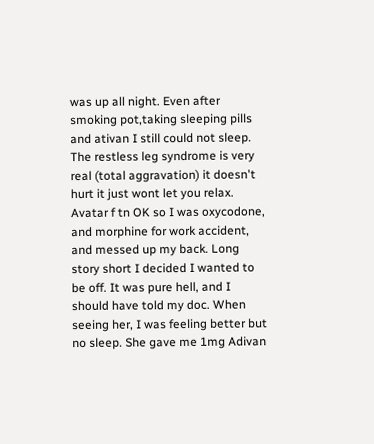was up all night. Even after smoking pot,taking sleeping pills and ativan I still could not sleep. The restless leg syndrome is very real (total aggravation) it doesn't hurt it just wont let you relax.
Avatar f tn OK so I was oxycodone, and morphine for work accident, and messed up my back. Long story short I decided I wanted to be off. It was pure hell, and I should have told my doc. When seeing her, I was feeling better but no sleep. She gave me 1mg Adivan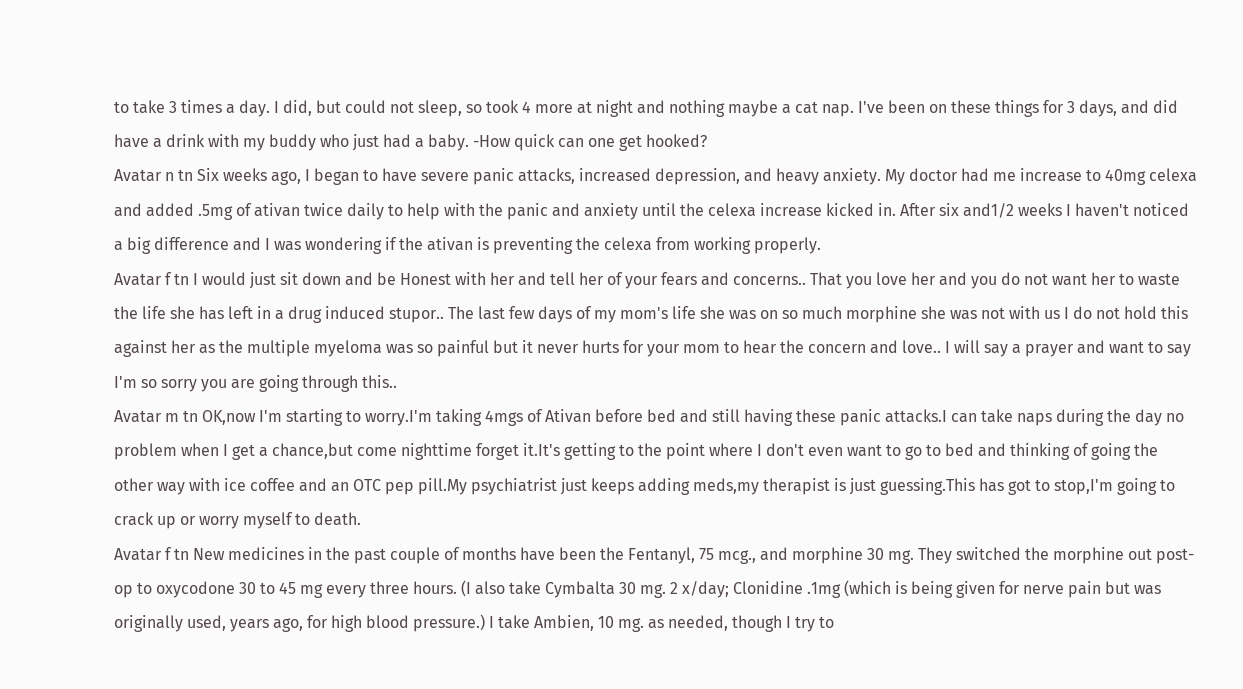to take 3 times a day. I did, but could not sleep, so took 4 more at night and nothing maybe a cat nap. I've been on these things for 3 days, and did have a drink with my buddy who just had a baby. -How quick can one get hooked?
Avatar n tn Six weeks ago, I began to have severe panic attacks, increased depression, and heavy anxiety. My doctor had me increase to 40mg celexa and added .5mg of ativan twice daily to help with the panic and anxiety until the celexa increase kicked in. After six and1/2 weeks I haven't noticed a big difference and I was wondering if the ativan is preventing the celexa from working properly.
Avatar f tn I would just sit down and be Honest with her and tell her of your fears and concerns.. That you love her and you do not want her to waste the life she has left in a drug induced stupor.. The last few days of my mom's life she was on so much morphine she was not with us I do not hold this against her as the multiple myeloma was so painful but it never hurts for your mom to hear the concern and love.. I will say a prayer and want to say I'm so sorry you are going through this..
Avatar m tn OK,now I'm starting to worry.I'm taking 4mgs of Ativan before bed and still having these panic attacks.I can take naps during the day no problem when I get a chance,but come nighttime forget it.It's getting to the point where I don't even want to go to bed and thinking of going the other way with ice coffee and an OTC pep pill.My psychiatrist just keeps adding meds,my therapist is just guessing.This has got to stop,I'm going to crack up or worry myself to death.
Avatar f tn New medicines in the past couple of months have been the Fentanyl, 75 mcg., and morphine 30 mg. They switched the morphine out post-op to oxycodone 30 to 45 mg every three hours. (I also take Cymbalta 30 mg. 2 x/day; Clonidine .1mg (which is being given for nerve pain but was originally used, years ago, for high blood pressure.) I take Ambien, 10 mg. as needed, though I try to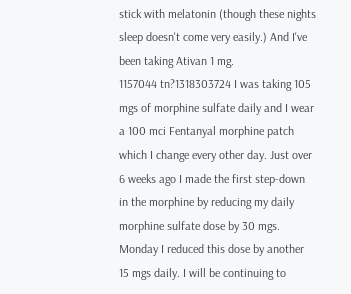stick with melatonin (though these nights sleep doesn't come very easily.) And I've been taking Ativan 1 mg.
1157044 tn?1318303724 I was taking 105 mgs of morphine sulfate daily and I wear a 100 mci Fentanyal morphine patch which I change every other day. Just over 6 weeks ago I made the first step-down in the morphine by reducing my daily morphine sulfate dose by 30 mgs. Monday I reduced this dose by another 15 mgs daily. I will be continuing to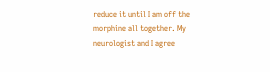reduce it until I am off the morphine all together. My neurologist and I agree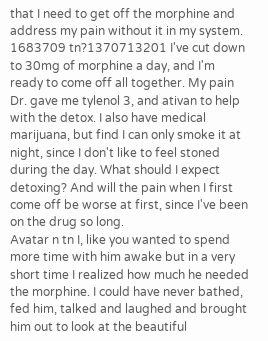that I need to get off the morphine and address my pain without it in my system.
1683709 tn?1370713201 I've cut down to 30mg of morphine a day, and I'm ready to come off all together. My pain Dr. gave me tylenol 3, and ativan to help with the detox. I also have medical marijuana, but find I can only smoke it at night, since I don't like to feel stoned during the day. What should I expect detoxing? And will the pain when I first come off be worse at first, since I've been on the drug so long.
Avatar n tn I, like you wanted to spend more time with him awake but in a very short time I realized how much he needed the morphine. I could have never bathed, fed him, talked and laughed and brought him out to look at the beautiful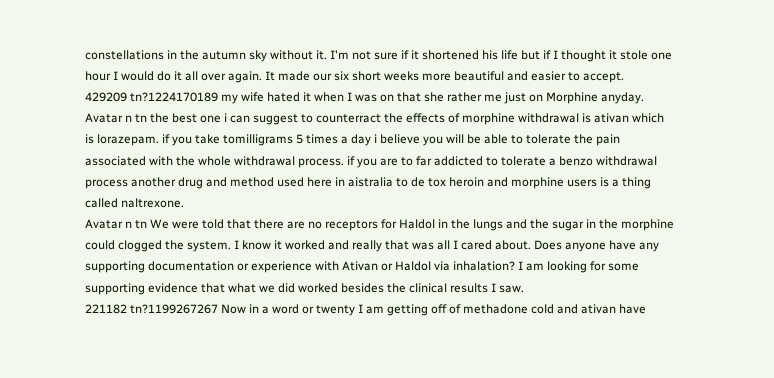constellations in the autumn sky without it. I'm not sure if it shortened his life but if I thought it stole one hour I would do it all over again. It made our six short weeks more beautiful and easier to accept.
429209 tn?1224170189 my wife hated it when I was on that she rather me just on Morphine anyday.
Avatar n tn the best one i can suggest to counterract the effects of morphine withdrawal is ativan which is lorazepam. if you take tomilligrams 5 times a day i believe you will be able to tolerate the pain associated with the whole withdrawal process. if you are to far addicted to tolerate a benzo withdrawal process another drug and method used here in aistralia to de tox heroin and morphine users is a thing called naltrexone.
Avatar n tn We were told that there are no receptors for Haldol in the lungs and the sugar in the morphine could clogged the system. I know it worked and really that was all I cared about. Does anyone have any supporting documentation or experience with Ativan or Haldol via inhalation? I am looking for some supporting evidence that what we did worked besides the clinical results I saw.
221182 tn?1199267267 Now in a word or twenty I am getting off of methadone cold and ativan have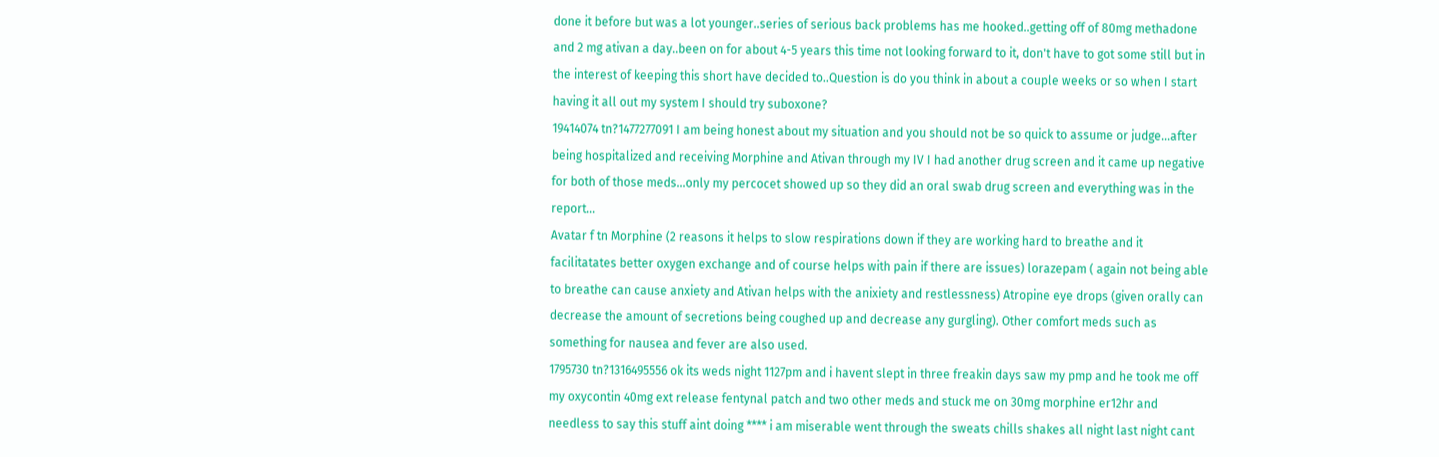done it before but was a lot younger..series of serious back problems has me hooked..getting off of 80mg methadone and 2 mg ativan a day..been on for about 4-5 years this time not looking forward to it, don't have to got some still but in the interest of keeping this short have decided to..Question is do you think in about a couple weeks or so when I start having it all out my system I should try suboxone?
19414074 tn?1477277091 I am being honest about my situation and you should not be so quick to assume or judge...after being hospitalized and receiving Morphine and Ativan through my IV I had another drug screen and it came up negative for both of those meds...only my percocet showed up so they did an oral swab drug screen and everything was in the report...
Avatar f tn Morphine (2 reasons it helps to slow respirations down if they are working hard to breathe and it facilitatates better oxygen exchange and of course helps with pain if there are issues) lorazepam ( again not being able to breathe can cause anxiety and Ativan helps with the anixiety and restlessness) Atropine eye drops (given orally can decrease the amount of secretions being coughed up and decrease any gurgling). Other comfort meds such as something for nausea and fever are also used.
1795730 tn?1316495556 ok its weds night 1127pm and i havent slept in three freakin days saw my pmp and he took me off my oxycontin 40mg ext release fentynal patch and two other meds and stuck me on 30mg morphine er12hr and needless to say this stuff aint doing **** i am miserable went through the sweats chills shakes all night last night cant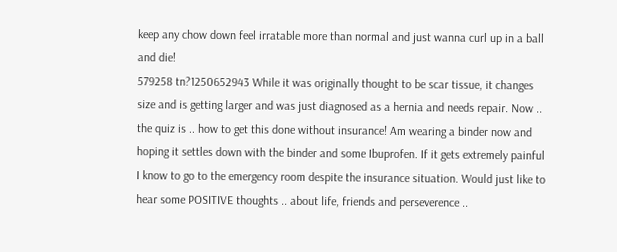keep any chow down feel irratable more than normal and just wanna curl up in a ball and die!
579258 tn?1250652943 While it was originally thought to be scar tissue, it changes size and is getting larger and was just diagnosed as a hernia and needs repair. Now .. the quiz is .. how to get this done without insurance! Am wearing a binder now and hoping it settles down with the binder and some Ibuprofen. If it gets extremely painful I know to go to the emergency room despite the insurance situation. Would just like to hear some POSITIVE thoughts .. about life, friends and perseverence ..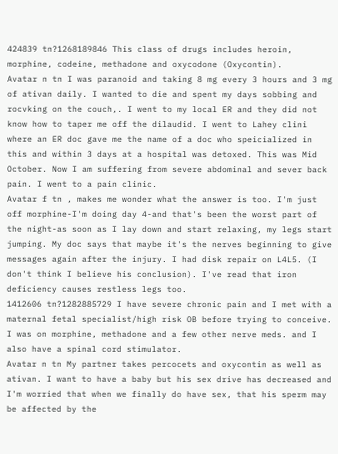424839 tn?1268189846 This class of drugs includes heroin, morphine, codeine, methadone and oxycodone (Oxycontin).
Avatar n tn I was paranoid and taking 8 mg every 3 hours and 3 mg of ativan daily. I wanted to die and spent my days sobbing and rocvking on the couch,. I went to my local ER and they did not know how to taper me off the dilaudid. I went to Lahey clini where an ER doc gave me the name of a doc who speicialized in this and within 3 days at a hospital was detoxed. This was Mid October. Now I am suffering from severe abdominal and sever back pain. I went to a pain clinic.
Avatar f tn , makes me wonder what the answer is too. I'm just off morphine-I'm doing day 4-and that's been the worst part of the night-as soon as I lay down and start relaxing, my legs start jumping. My doc says that maybe it's the nerves beginning to give messages again after the injury. I had disk repair on L4L5. (I don't think I believe his conclusion). I've read that iron deficiency causes restless legs too.
1412606 tn?1282885729 I have severe chronic pain and I met with a maternal fetal specialist/high risk OB before trying to conceive. I was on morphine, methadone and a few other nerve meds. and I also have a spinal cord stimulator.
Avatar n tn My partner takes percocets and oxycontin as well as ativan. I want to have a baby but his sex drive has decreased and I'm worried that when we finally do have sex, that his sperm may be affected by the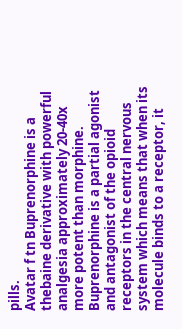pills.
Avatar f tn Buprenorphine is a thebaine derivative with powerful analgesia approximately 20-40x more potent than morphine. Buprenorphine is a partial agonist and antagonist of the opioid receptors in the central nervous system which means that when its molecule binds to a receptor, it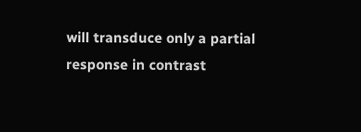will transduce only a partial response in contrast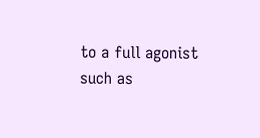to a full agonist such as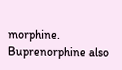morphine. Buprenorphine also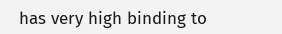has very high binding to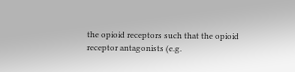the opioid receptors such that the opioid receptor antagonists (e.g.